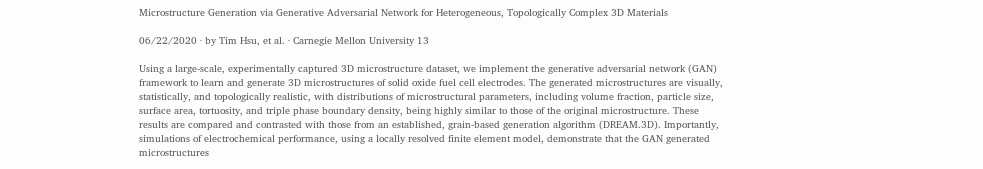Microstructure Generation via Generative Adversarial Network for Heterogeneous, Topologically Complex 3D Materials

06/22/2020 ∙ by Tim Hsu, et al. ∙ Carnegie Mellon University 13

Using a large-scale, experimentally captured 3D microstructure dataset, we implement the generative adversarial network (GAN) framework to learn and generate 3D microstructures of solid oxide fuel cell electrodes. The generated microstructures are visually, statistically, and topologically realistic, with distributions of microstructural parameters, including volume fraction, particle size, surface area, tortuosity, and triple phase boundary density, being highly similar to those of the original microstructure. These results are compared and contrasted with those from an established, grain-based generation algorithm (DREAM.3D). Importantly, simulations of electrochemical performance, using a locally resolved finite element model, demonstrate that the GAN generated microstructures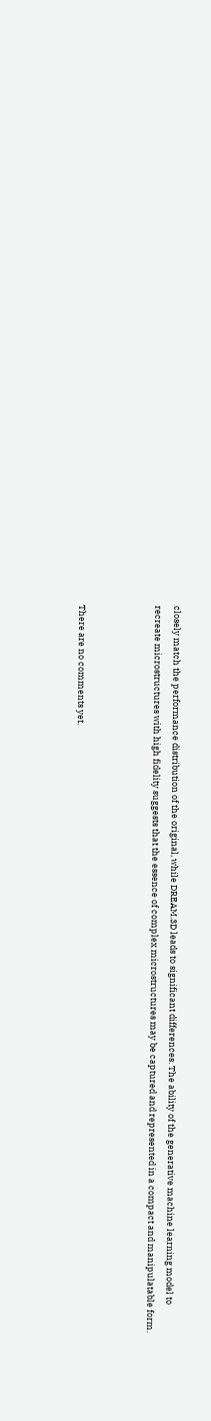closely match the performance distribution of the original, while DREAM.3D leads to significant differences. The ability of the generative machine learning model to recreate microstructures with high fidelity suggests that the essence of complex microstructures may be captured and represented in a compact and manipulatable form.



There are no comments yet.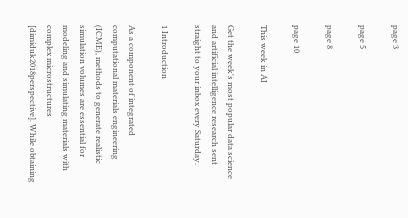page 3

page 5

page 8

page 10

This week in AI

Get the week's most popular data science and artificial intelligence research sent straight to your inbox every Saturday.

1 Introduction

As a component of integrated computational materials engineering (ICME), methods to generate realistic simulation volumes are essential for modeling and simulating materials with complex microstructures [dimiduk2018perspective]. While obtaining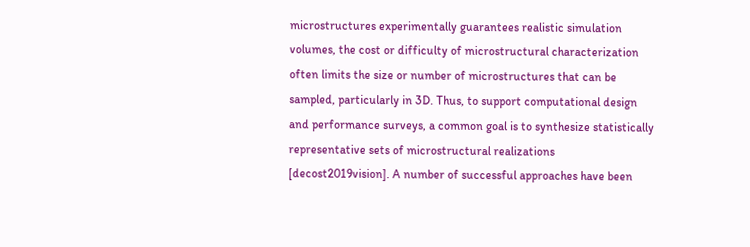microstructures experimentally guarantees realistic simulation volumes, the cost or difficulty of microstructural characterization often limits the size or number of microstructures that can be sampled, particularly in 3D. Thus, to support computational design and performance surveys, a common goal is to synthesize statistically representative sets of microstructural realizations [decost2019vision]. A number of successful approaches have been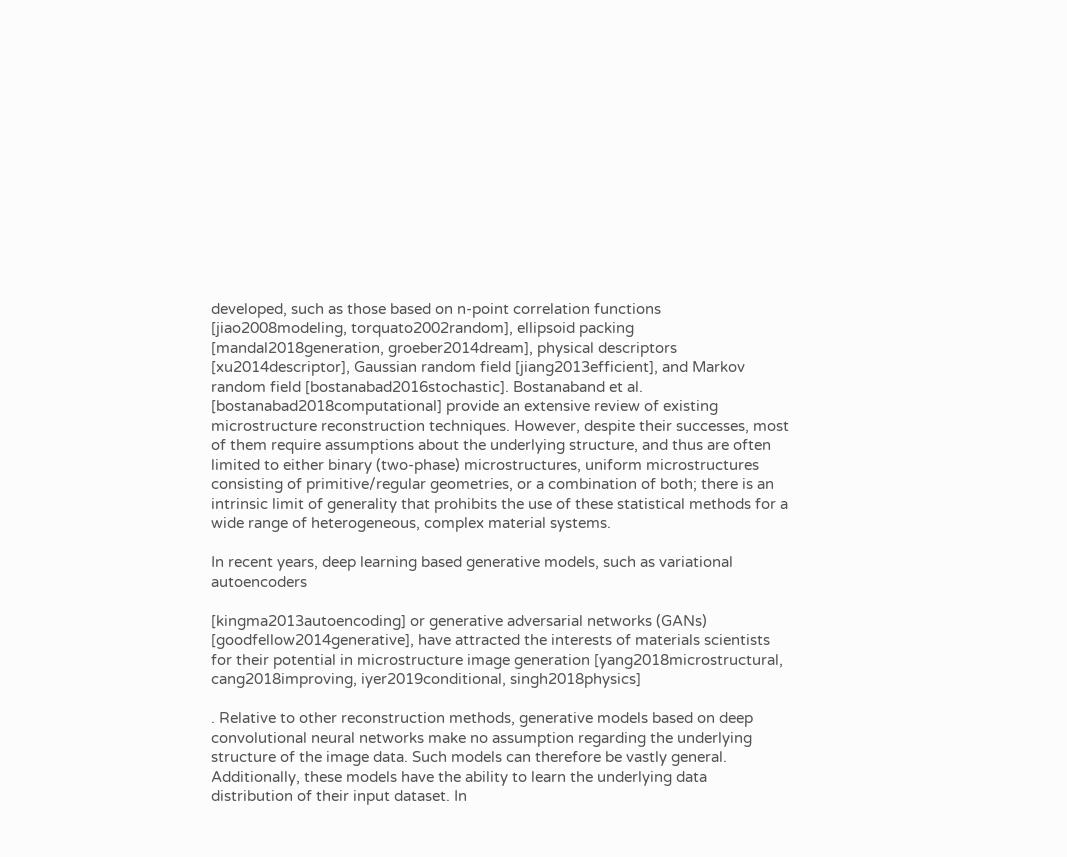developed, such as those based on n-point correlation functions [jiao2008modeling, torquato2002random], ellipsoid packing [mandal2018generation, groeber2014dream], physical descriptors [xu2014descriptor], Gaussian random field [jiang2013efficient], and Markov random field [bostanabad2016stochastic]. Bostanaband et al. [bostanabad2018computational] provide an extensive review of existing microstructure reconstruction techniques. However, despite their successes, most of them require assumptions about the underlying structure, and thus are often limited to either binary (two-phase) microstructures, uniform microstructures consisting of primitive/regular geometries, or a combination of both; there is an intrinsic limit of generality that prohibits the use of these statistical methods for a wide range of heterogeneous, complex material systems.

In recent years, deep learning based generative models, such as variational autoencoders

[kingma2013autoencoding] or generative adversarial networks (GANs) [goodfellow2014generative], have attracted the interests of materials scientists for their potential in microstructure image generation [yang2018microstructural, cang2018improving, iyer2019conditional, singh2018physics]

. Relative to other reconstruction methods, generative models based on deep convolutional neural networks make no assumption regarding the underlying structure of the image data. Such models can therefore be vastly general. Additionally, these models have the ability to learn the underlying data distribution of their input dataset. In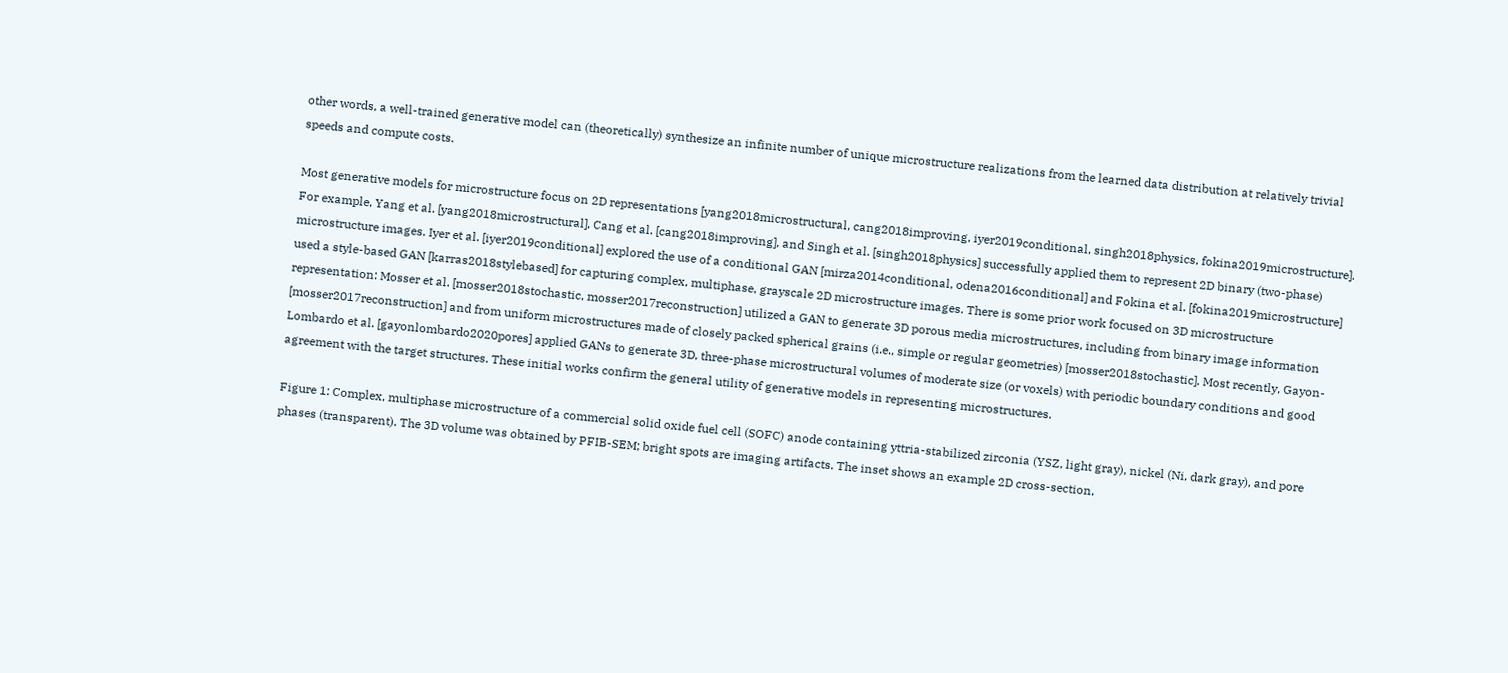other words, a well-trained generative model can (theoretically) synthesize an infinite number of unique microstructure realizations from the learned data distribution at relatively trivial speeds and compute costs.

Most generative models for microstructure focus on 2D representations [yang2018microstructural, cang2018improving, iyer2019conditional, singh2018physics, fokina2019microstructure]. For example, Yang et al. [yang2018microstructural], Cang et al. [cang2018improving], and Singh et al. [singh2018physics] successfully applied them to represent 2D binary (two-phase) microstructure images. Iyer et al. [iyer2019conditional] explored the use of a conditional GAN [mirza2014conditional, odena2016conditional] and Fokina et al. [fokina2019microstructure] used a style-based GAN [karras2018stylebased] for capturing complex, multiphase, grayscale 2D microstructure images. There is some prior work focused on 3D microstructure representation: Mosser et al. [mosser2018stochastic, mosser2017reconstruction] utilized a GAN to generate 3D porous media microstructures, including from binary image information [mosser2017reconstruction] and from uniform microstructures made of closely packed spherical grains (i.e., simple or regular geometries) [mosser2018stochastic]. Most recently, Gayon-Lombardo et al. [gayonlombardo2020pores] applied GANs to generate 3D, three-phase microstructural volumes of moderate size (or voxels) with periodic boundary conditions and good agreement with the target structures. These initial works confirm the general utility of generative models in representing microstructures.

Figure 1: Complex, multiphase microstructure of a commercial solid oxide fuel cell (SOFC) anode containing yttria-stabilized zirconia (YSZ, light gray), nickel (Ni, dark gray), and pore phases (transparent). The 3D volume was obtained by PFIB-SEM; bright spots are imaging artifacts. The inset shows an example 2D cross-section,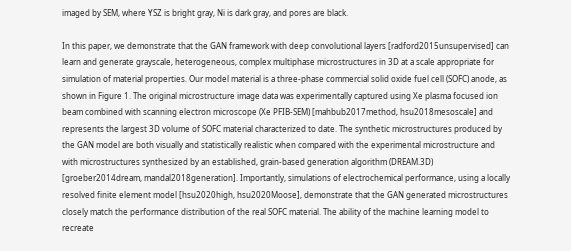imaged by SEM, where YSZ is bright gray, Ni is dark gray, and pores are black.

In this paper, we demonstrate that the GAN framework with deep convolutional layers [radford2015unsupervised] can learn and generate grayscale, heterogeneous, complex multiphase microstructures in 3D at a scale appropriate for simulation of material properties. Our model material is a three-phase commercial solid oxide fuel cell (SOFC) anode, as shown in Figure 1. The original microstructure image data was experimentally captured using Xe plasma focused ion beam combined with scanning electron microscope (Xe PFIB-SEM) [mahbub2017method, hsu2018mesoscale] and represents the largest 3D volume of SOFC material characterized to date. The synthetic microstructures produced by the GAN model are both visually and statistically realistic when compared with the experimental microstructure and with microstructures synthesized by an established, grain-based generation algorithm (DREAM.3D) [groeber2014dream, mandal2018generation]. Importantly, simulations of electrochemical performance, using a locally resolved finite element model [hsu2020high, hsu2020Moose], demonstrate that the GAN generated microstructures closely match the performance distribution of the real SOFC material. The ability of the machine learning model to recreate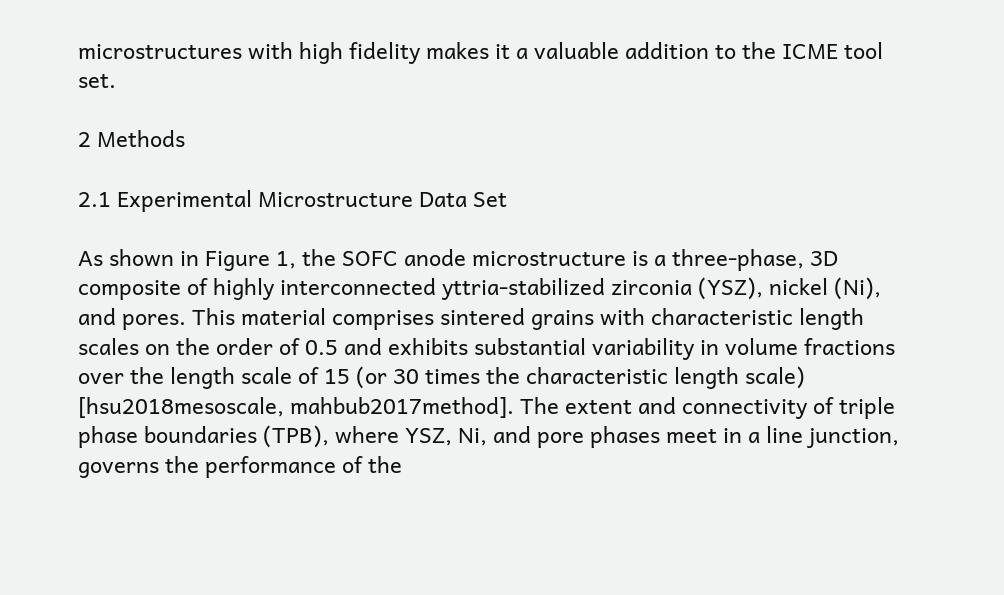microstructures with high fidelity makes it a valuable addition to the ICME tool set.

2 Methods

2.1 Experimental Microstructure Data Set

As shown in Figure 1, the SOFC anode microstructure is a three-phase, 3D composite of highly interconnected yttria-stabilized zirconia (YSZ), nickel (Ni), and pores. This material comprises sintered grains with characteristic length scales on the order of 0.5 and exhibits substantial variability in volume fractions over the length scale of 15 (or 30 times the characteristic length scale) [hsu2018mesoscale, mahbub2017method]. The extent and connectivity of triple phase boundaries (TPB), where YSZ, Ni, and pore phases meet in a line junction, governs the performance of the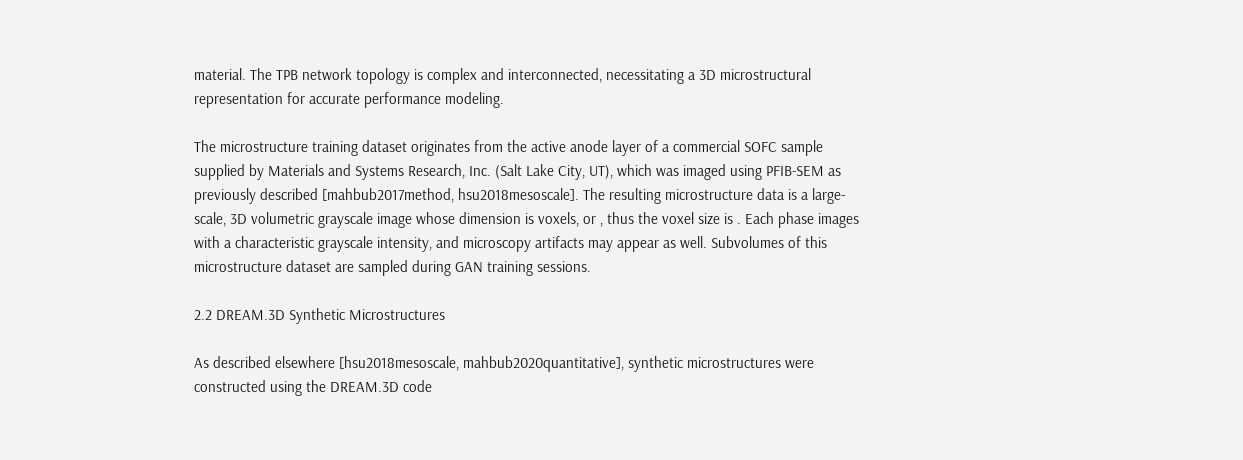material. The TPB network topology is complex and interconnected, necessitating a 3D microstructural representation for accurate performance modeling.

The microstructure training dataset originates from the active anode layer of a commercial SOFC sample supplied by Materials and Systems Research, Inc. (Salt Lake City, UT), which was imaged using PFIB-SEM as previously described [mahbub2017method, hsu2018mesoscale]. The resulting microstructure data is a large-scale, 3D volumetric grayscale image whose dimension is voxels, or , thus the voxel size is . Each phase images with a characteristic grayscale intensity, and microscopy artifacts may appear as well. Subvolumes of this microstructure dataset are sampled during GAN training sessions.

2.2 DREAM.3D Synthetic Microstructures

As described elsewhere [hsu2018mesoscale, mahbub2020quantitative], synthetic microstructures were constructed using the DREAM.3D code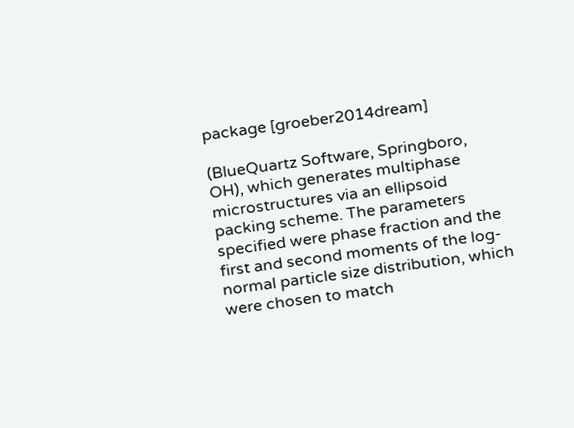package [groeber2014dream]

(BlueQuartz Software, Springboro, OH), which generates multiphase microstructures via an ellipsoid packing scheme. The parameters specified were phase fraction and the first and second moments of the log-normal particle size distribution, which were chosen to match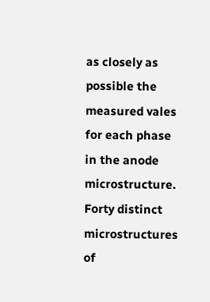as closely as possible the measured vales for each phase in the anode microstructure. Forty distinct microstructures of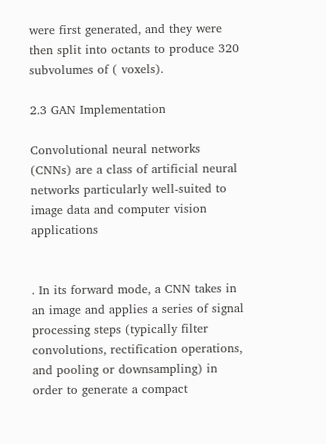were first generated, and they were then split into octants to produce 320 subvolumes of ( voxels).

2.3 GAN Implementation

Convolutional neural networks (CNNs) are a class of artificial neural networks particularly well-suited to image data and computer vision applications


. In its forward mode, a CNN takes in an image and applies a series of signal processing steps (typically filter convolutions, rectification operations, and pooling or downsampling) in order to generate a compact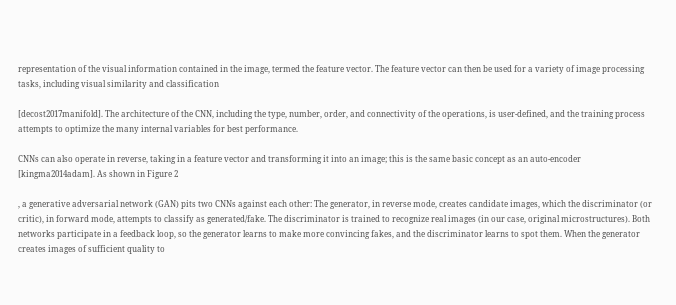representation of the visual information contained in the image, termed the feature vector. The feature vector can then be used for a variety of image processing tasks, including visual similarity and classification

[decost2017manifold]. The architecture of the CNN, including the type, number, order, and connectivity of the operations, is user-defined, and the training process attempts to optimize the many internal variables for best performance.

CNNs can also operate in reverse, taking in a feature vector and transforming it into an image; this is the same basic concept as an auto-encoder [kingma2014adam]. As shown in Figure 2

, a generative adversarial network (GAN) pits two CNNs against each other: The generator, in reverse mode, creates candidate images, which the discriminator (or critic), in forward mode, attempts to classify as generated/fake. The discriminator is trained to recognize real images (in our case, original microstructures). Both networks participate in a feedback loop, so the generator learns to make more convincing fakes, and the discriminator learns to spot them. When the generator creates images of sufficient quality to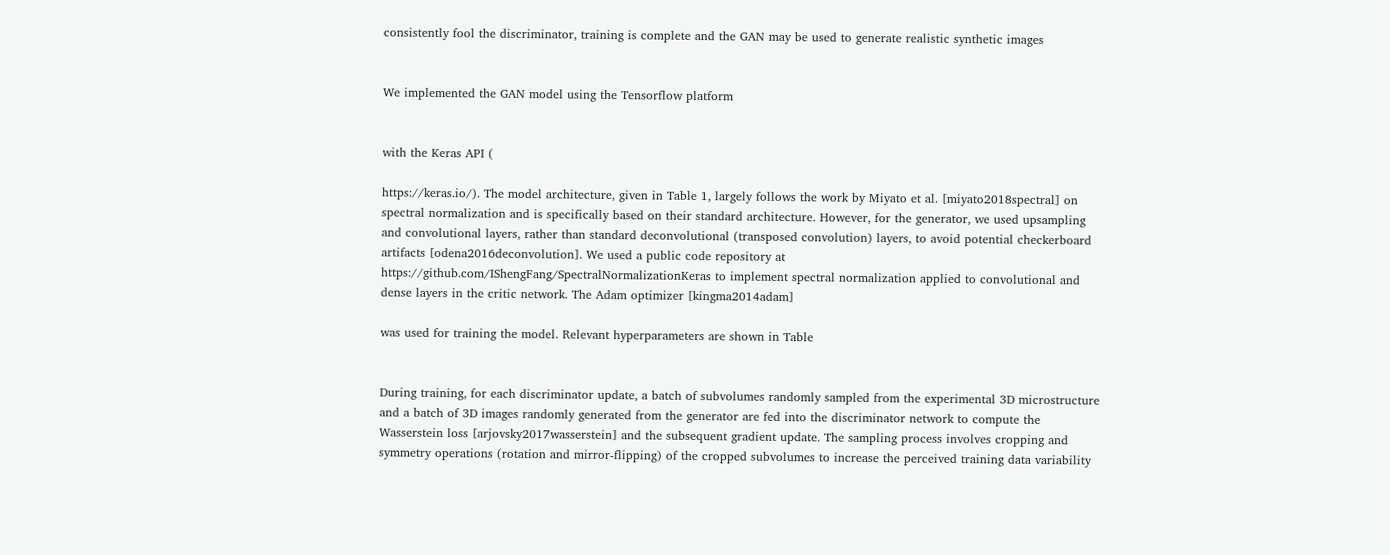consistently fool the discriminator, training is complete and the GAN may be used to generate realistic synthetic images


We implemented the GAN model using the Tensorflow platform


with the Keras API (

https://keras.io/). The model architecture, given in Table 1, largely follows the work by Miyato et al. [miyato2018spectral] on spectral normalization and is specifically based on their standard architecture. However, for the generator, we used upsampling and convolutional layers, rather than standard deconvolutional (transposed convolution) layers, to avoid potential checkerboard artifacts [odena2016deconvolution]. We used a public code repository at https://github.com/IShengFang/SpectralNormalizationKeras to implement spectral normalization applied to convolutional and dense layers in the critic network. The Adam optimizer [kingma2014adam]

was used for training the model. Relevant hyperparameters are shown in Table


During training, for each discriminator update, a batch of subvolumes randomly sampled from the experimental 3D microstructure and a batch of 3D images randomly generated from the generator are fed into the discriminator network to compute the Wasserstein loss [arjovsky2017wasserstein] and the subsequent gradient update. The sampling process involves cropping and symmetry operations (rotation and mirror-flipping) of the cropped subvolumes to increase the perceived training data variability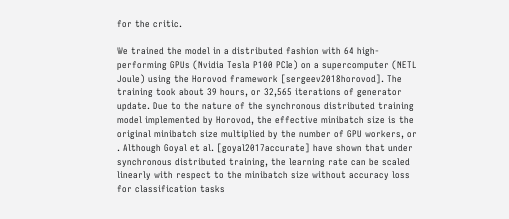for the critic.

We trained the model in a distributed fashion with 64 high-performing GPUs (Nvidia Tesla P100 PCIe) on a supercomputer (NETL Joule) using the Horovod framework [sergeev2018horovod]. The training took about 39 hours, or 32,565 iterations of generator update. Due to the nature of the synchronous distributed training model implemented by Horovod, the effective minibatch size is the original minibatch size multiplied by the number of GPU workers, or . Although Goyal et al. [goyal2017accurate] have shown that under synchronous distributed training, the learning rate can be scaled linearly with respect to the minibatch size without accuracy loss for classification tasks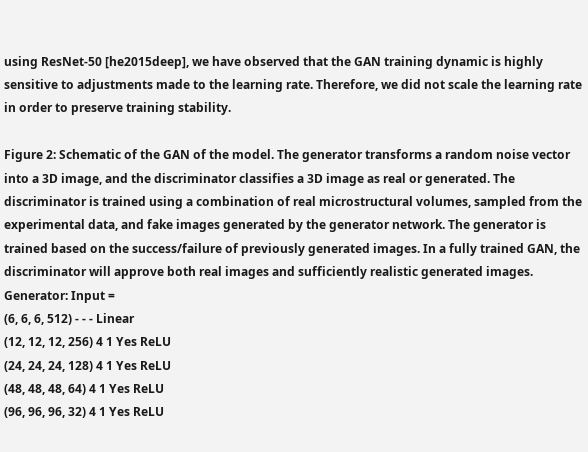using ResNet-50 [he2015deep], we have observed that the GAN training dynamic is highly sensitive to adjustments made to the learning rate. Therefore, we did not scale the learning rate in order to preserve training stability.

Figure 2: Schematic of the GAN of the model. The generator transforms a random noise vector into a 3D image, and the discriminator classifies a 3D image as real or generated. The discriminator is trained using a combination of real microstructural volumes, sampled from the experimental data, and fake images generated by the generator network. The generator is trained based on the success/failure of previously generated images. In a fully trained GAN, the discriminator will approve both real images and sufficiently realistic generated images.
Generator: Input =
(6, 6, 6, 512) - - - Linear
(12, 12, 12, 256) 4 1 Yes ReLU
(24, 24, 24, 128) 4 1 Yes ReLU
(48, 48, 48, 64) 4 1 Yes ReLU
(96, 96, 96, 32) 4 1 Yes ReLU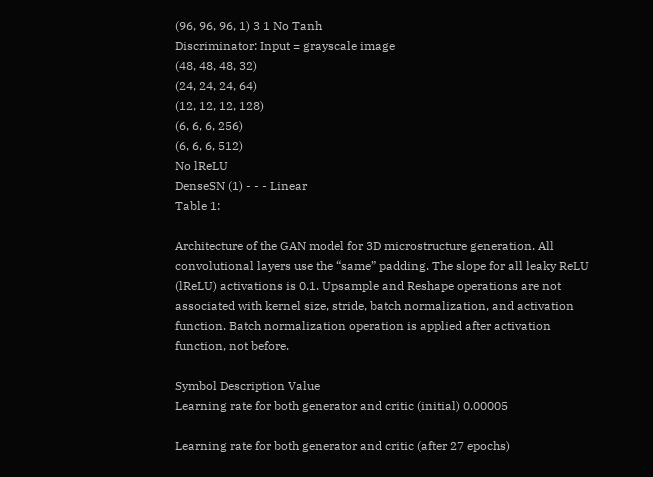(96, 96, 96, 1) 3 1 No Tanh
Discriminator: Input = grayscale image
(48, 48, 48, 32)
(24, 24, 24, 64)
(12, 12, 12, 128)
(6, 6, 6, 256)
(6, 6, 6, 512)
No lReLU
DenseSN (1) - - - Linear
Table 1:

Architecture of the GAN model for 3D microstructure generation. All convolutional layers use the “same” padding. The slope for all leaky ReLU (lReLU) activations is 0.1. Upsample and Reshape operations are not associated with kernel size, stride, batch normalization, and activation function. Batch normalization operation is applied after activation function, not before.

Symbol Description Value
Learning rate for both generator and critic (initial) 0.00005

Learning rate for both generator and critic (after 27 epochs)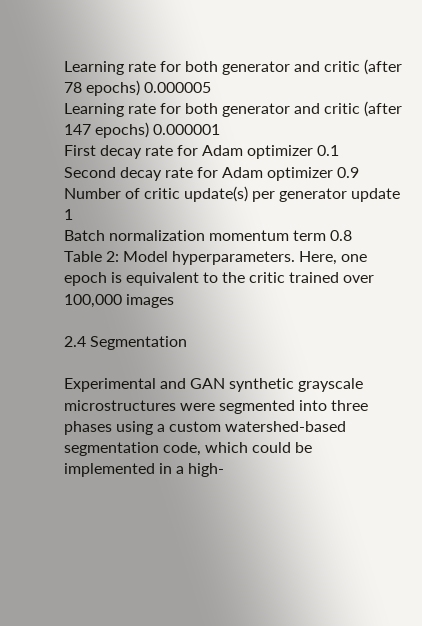Learning rate for both generator and critic (after 78 epochs) 0.000005
Learning rate for both generator and critic (after 147 epochs) 0.000001
First decay rate for Adam optimizer 0.1
Second decay rate for Adam optimizer 0.9
Number of critic update(s) per generator update 1
Batch normalization momentum term 0.8
Table 2: Model hyperparameters. Here, one epoch is equivalent to the critic trained over 100,000 images

2.4 Segmentation

Experimental and GAN synthetic grayscale microstructures were segmented into three phases using a custom watershed-based segmentation code, which could be implemented in a high-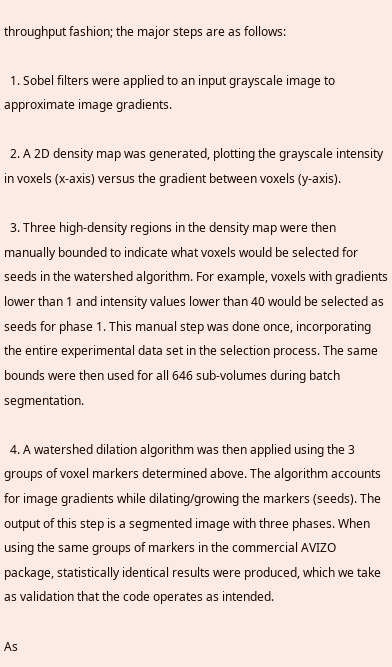throughput fashion; the major steps are as follows:

  1. Sobel filters were applied to an input grayscale image to approximate image gradients.

  2. A 2D density map was generated, plotting the grayscale intensity in voxels (x-axis) versus the gradient between voxels (y-axis).

  3. Three high-density regions in the density map were then manually bounded to indicate what voxels would be selected for seeds in the watershed algorithm. For example, voxels with gradients lower than 1 and intensity values lower than 40 would be selected as seeds for phase 1. This manual step was done once, incorporating the entire experimental data set in the selection process. The same bounds were then used for all 646 sub-volumes during batch segmentation.

  4. A watershed dilation algorithm was then applied using the 3 groups of voxel markers determined above. The algorithm accounts for image gradients while dilating/growing the markers (seeds). The output of this step is a segmented image with three phases. When using the same groups of markers in the commercial AVIZO package, statistically identical results were produced, which we take as validation that the code operates as intended.

As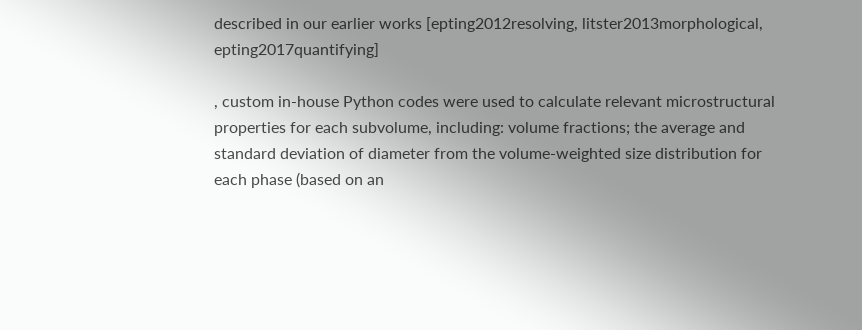described in our earlier works [epting2012resolving, litster2013morphological, epting2017quantifying]

, custom in-house Python codes were used to calculate relevant microstructural properties for each subvolume, including: volume fractions; the average and standard deviation of diameter from the volume-weighted size distribution for each phase (based on an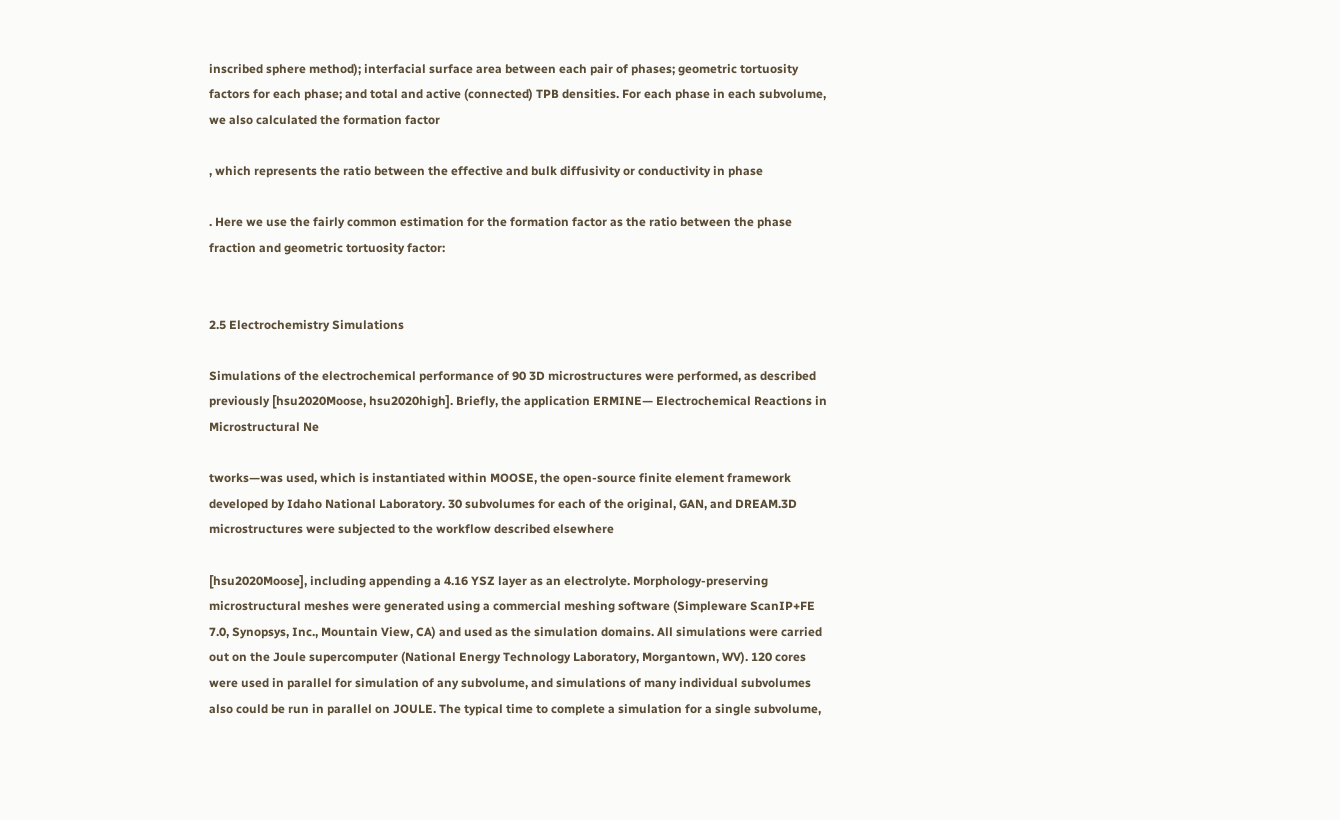inscribed sphere method); interfacial surface area between each pair of phases; geometric tortuosity factors for each phase; and total and active (connected) TPB densities. For each phase in each subvolume, we also calculated the formation factor

, which represents the ratio between the effective and bulk diffusivity or conductivity in phase

. Here we use the fairly common estimation for the formation factor as the ratio between the phase fraction and geometric tortuosity factor:


2.5 Electrochemistry Simulations

Simulations of the electrochemical performance of 90 3D microstructures were performed, as described previously [hsu2020Moose, hsu2020high]. Briefly, the application ERMINE— Electrochemical Reactions in Microstructural Ne

tworks—was used, which is instantiated within MOOSE, the open-source finite element framework developed by Idaho National Laboratory. 30 subvolumes for each of the original, GAN, and DREAM.3D microstructures were subjected to the workflow described elsewhere

[hsu2020Moose], including appending a 4.16 YSZ layer as an electrolyte. Morphology-preserving microstructural meshes were generated using a commercial meshing software (Simpleware ScanIP+FE 7.0, Synopsys, Inc., Mountain View, CA) and used as the simulation domains. All simulations were carried out on the Joule supercomputer (National Energy Technology Laboratory, Morgantown, WV). 120 cores were used in parallel for simulation of any subvolume, and simulations of many individual subvolumes also could be run in parallel on JOULE. The typical time to complete a simulation for a single subvolume,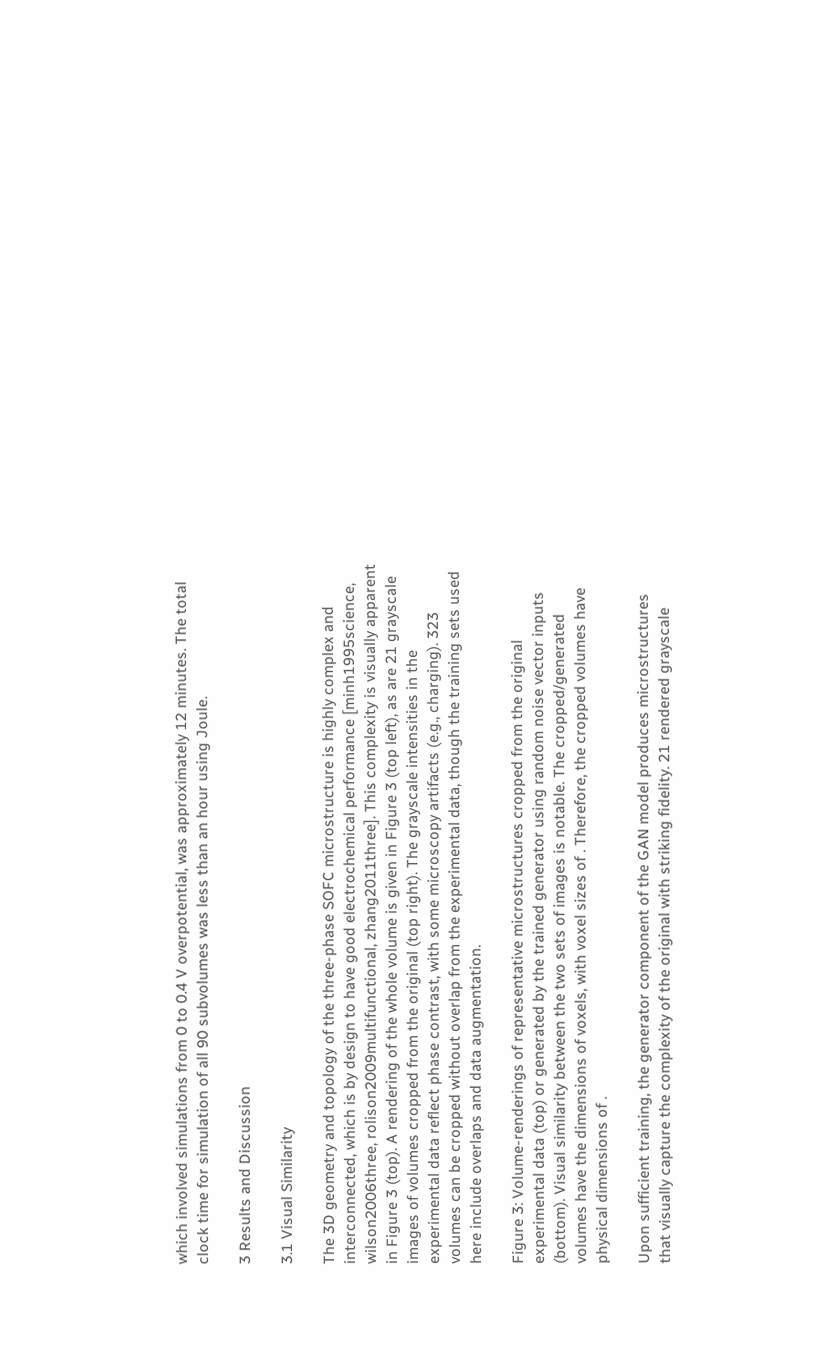which involved simulations from 0 to 0.4 V overpotential, was approximately 12 minutes. The total clock time for simulation of all 90 subvolumes was less than an hour using Joule.

3 Results and Discussion

3.1 Visual Similarity

The 3D geometry and topology of the three-phase SOFC microstructure is highly complex and interconnected, which is by design to have good electrochemical performance [minh1995science, wilson2006three, rolison2009multifunctional, zhang2011three]. This complexity is visually apparent in Figure 3 (top). A rendering of the whole volume is given in Figure 3 (top left), as are 21 grayscale images of volumes cropped from the original (top right). The grayscale intensities in the experimental data reflect phase contrast, with some microscopy artifacts (e.g., charging). 323 volumes can be cropped without overlap from the experimental data, though the training sets used here include overlaps and data augmentation.

Figure 3: Volume-renderings of representative microstructures cropped from the original experimental data (top) or generated by the trained generator using random noise vector inputs (bottom). Visual similarity between the two sets of images is notable. The cropped/generated volumes have the dimensions of voxels, with voxel sizes of . Therefore, the cropped volumes have physical dimensions of .

Upon sufficient training, the generator component of the GAN model produces microstructures that visually capture the complexity of the original with striking fidelity. 21 rendered grayscale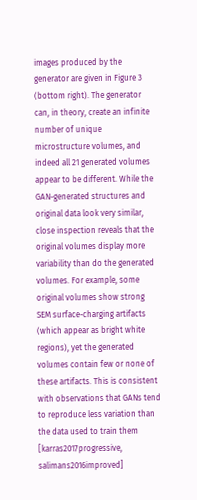images produced by the generator are given in Figure 3 (bottom right). The generator can, in theory, create an infinite number of unique microstructure volumes, and indeed all 21 generated volumes appear to be different. While the GAN-generated structures and original data look very similar, close inspection reveals that the original volumes display more variability than do the generated volumes. For example, some original volumes show strong SEM surface-charging artifacts (which appear as bright white regions), yet the generated volumes contain few or none of these artifacts. This is consistent with observations that GANs tend to reproduce less variation than the data used to train them [karras2017progressive, salimans2016improved]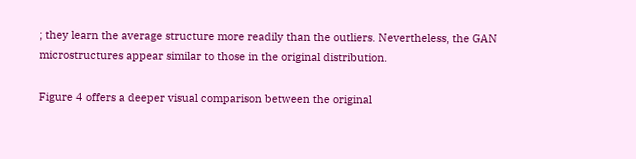; they learn the average structure more readily than the outliers. Nevertheless, the GAN microstructures appear similar to those in the original distribution.

Figure 4 offers a deeper visual comparison between the original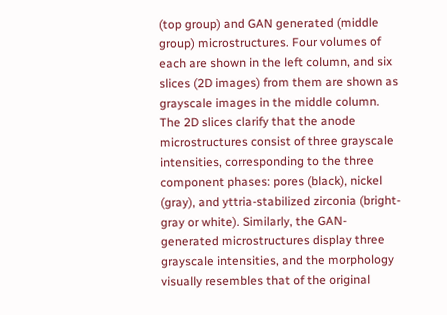(top group) and GAN generated (middle group) microstructures. Four volumes of each are shown in the left column, and six slices (2D images) from them are shown as grayscale images in the middle column. The 2D slices clarify that the anode microstructures consist of three grayscale intensities, corresponding to the three component phases: pores (black), nickel (gray), and yttria-stabilized zirconia (bright-gray or white). Similarly, the GAN-generated microstructures display three grayscale intensities, and the morphology visually resembles that of the original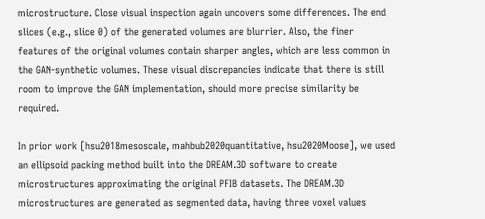microstructure. Close visual inspection again uncovers some differences. The end slices (e.g., slice 0) of the generated volumes are blurrier. Also, the finer features of the original volumes contain sharper angles, which are less common in the GAN-synthetic volumes. These visual discrepancies indicate that there is still room to improve the GAN implementation, should more precise similarity be required.

In prior work [hsu2018mesoscale, mahbub2020quantitative, hsu2020Moose], we used an ellipsoid packing method built into the DREAM.3D software to create microstructures approximating the original PFIB datasets. The DREAM.3D microstructures are generated as segmented data, having three voxel values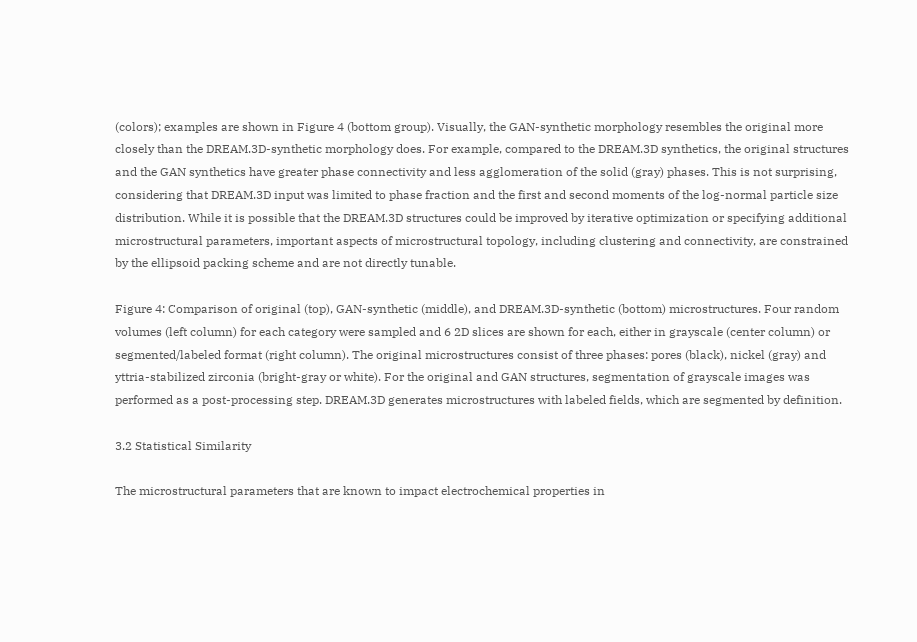(colors); examples are shown in Figure 4 (bottom group). Visually, the GAN-synthetic morphology resembles the original more closely than the DREAM.3D-synthetic morphology does. For example, compared to the DREAM.3D synthetics, the original structures and the GAN synthetics have greater phase connectivity and less agglomeration of the solid (gray) phases. This is not surprising, considering that DREAM.3D input was limited to phase fraction and the first and second moments of the log-normal particle size distribution. While it is possible that the DREAM.3D structures could be improved by iterative optimization or specifying additional microstructural parameters, important aspects of microstructural topology, including clustering and connectivity, are constrained by the ellipsoid packing scheme and are not directly tunable.

Figure 4: Comparison of original (top), GAN-synthetic (middle), and DREAM.3D-synthetic (bottom) microstructures. Four random volumes (left column) for each category were sampled and 6 2D slices are shown for each, either in grayscale (center column) or segmented/labeled format (right column). The original microstructures consist of three phases: pores (black), nickel (gray) and yttria-stabilized zirconia (bright-gray or white). For the original and GAN structures, segmentation of grayscale images was performed as a post-processing step. DREAM.3D generates microstructures with labeled fields, which are segmented by definition.

3.2 Statistical Similarity

The microstructural parameters that are known to impact electrochemical properties in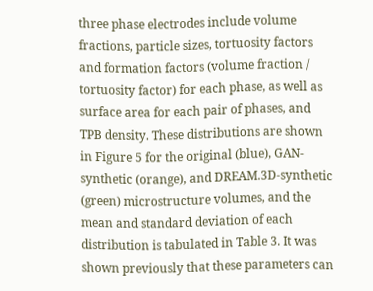three phase electrodes include volume fractions, particle sizes, tortuosity factors and formation factors (volume fraction / tortuosity factor) for each phase, as well as surface area for each pair of phases, and TPB density. These distributions are shown in Figure 5 for the original (blue), GAN-synthetic (orange), and DREAM.3D-synthetic (green) microstructure volumes, and the mean and standard deviation of each distribution is tabulated in Table 3. It was shown previously that these parameters can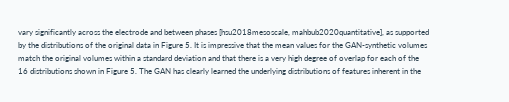vary significantly across the electrode and between phases [hsu2018mesoscale, mahbub2020quantitative], as supported by the distributions of the original data in Figure 5. It is impressive that the mean values for the GAN-synthetic volumes match the original volumes within a standard deviation and that there is a very high degree of overlap for each of the 16 distributions shown in Figure 5. The GAN has clearly learned the underlying distributions of features inherent in the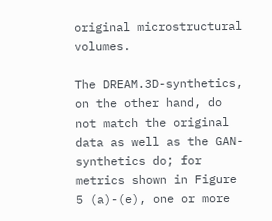original microstructural volumes.

The DREAM.3D-synthetics, on the other hand, do not match the original data as well as the GAN-synthetics do; for metrics shown in Figure 5 (a)-(e), one or more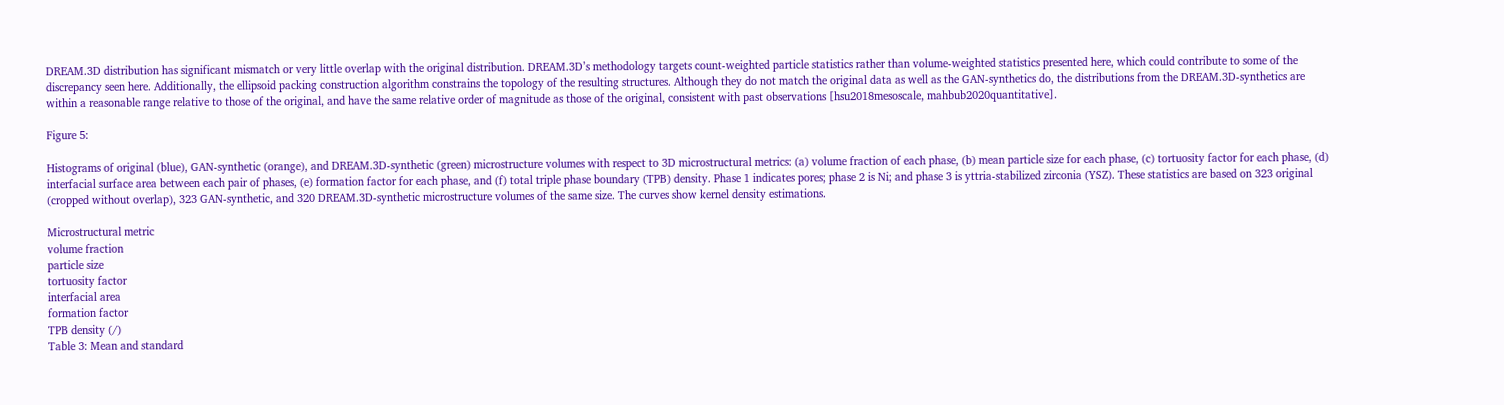DREAM.3D distribution has significant mismatch or very little overlap with the original distribution. DREAM.3D’s methodology targets count-weighted particle statistics rather than volume-weighted statistics presented here, which could contribute to some of the discrepancy seen here. Additionally, the ellipsoid packing construction algorithm constrains the topology of the resulting structures. Although they do not match the original data as well as the GAN-synthetics do, the distributions from the DREAM.3D-synthetics are within a reasonable range relative to those of the original, and have the same relative order of magnitude as those of the original, consistent with past observations [hsu2018mesoscale, mahbub2020quantitative].

Figure 5:

Histograms of original (blue), GAN-synthetic (orange), and DREAM.3D-synthetic (green) microstructure volumes with respect to 3D microstructural metrics: (a) volume fraction of each phase, (b) mean particle size for each phase, (c) tortuosity factor for each phase, (d) interfacial surface area between each pair of phases, (e) formation factor for each phase, and (f) total triple phase boundary (TPB) density. Phase 1 indicates pores; phase 2 is Ni; and phase 3 is yttria-stabilized zirconia (YSZ). These statistics are based on 323 original (cropped without overlap), 323 GAN-synthetic, and 320 DREAM.3D-synthetic microstructure volumes of the same size. The curves show kernel density estimations.

Microstructural metric
volume fraction
particle size
tortuosity factor
interfacial area
formation factor
TPB density (/)
Table 3: Mean and standard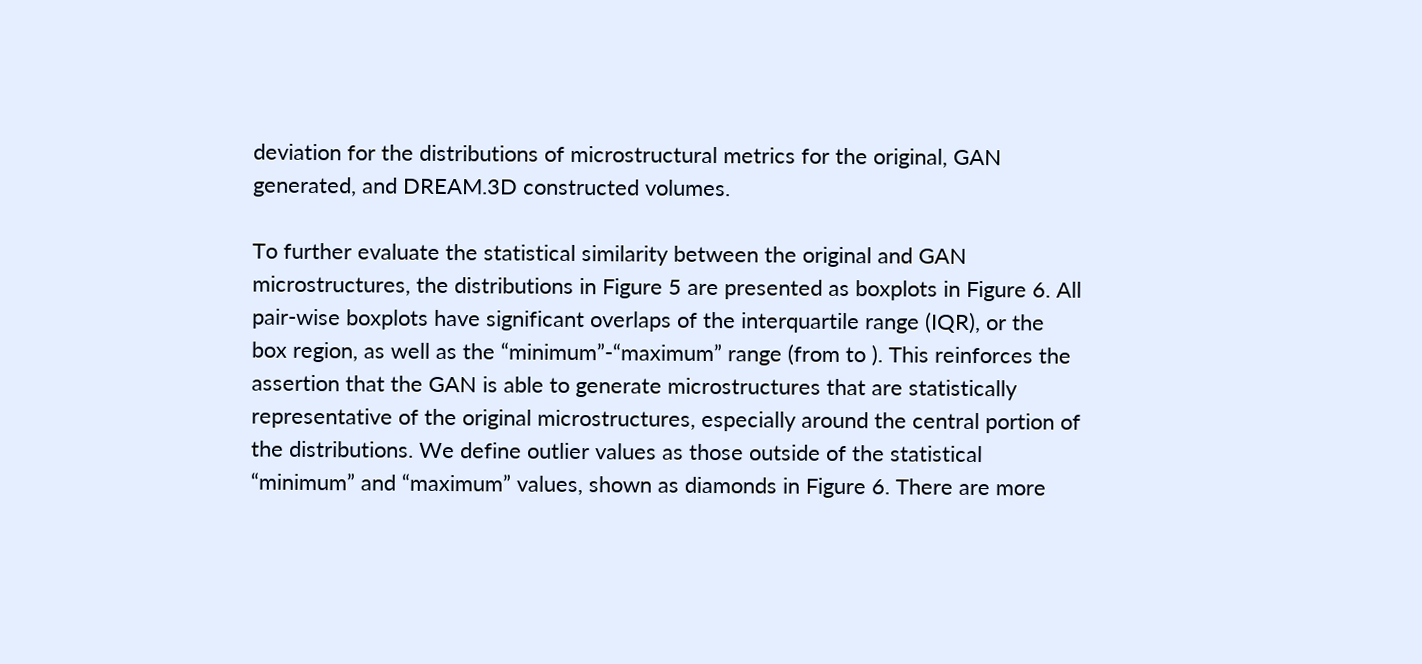deviation for the distributions of microstructural metrics for the original, GAN generated, and DREAM.3D constructed volumes.

To further evaluate the statistical similarity between the original and GAN microstructures, the distributions in Figure 5 are presented as boxplots in Figure 6. All pair-wise boxplots have significant overlaps of the interquartile range (IQR), or the box region, as well as the “minimum”-“maximum” range (from to ). This reinforces the assertion that the GAN is able to generate microstructures that are statistically representative of the original microstructures, especially around the central portion of the distributions. We define outlier values as those outside of the statistical “minimum” and “maximum” values, shown as diamonds in Figure 6. There are more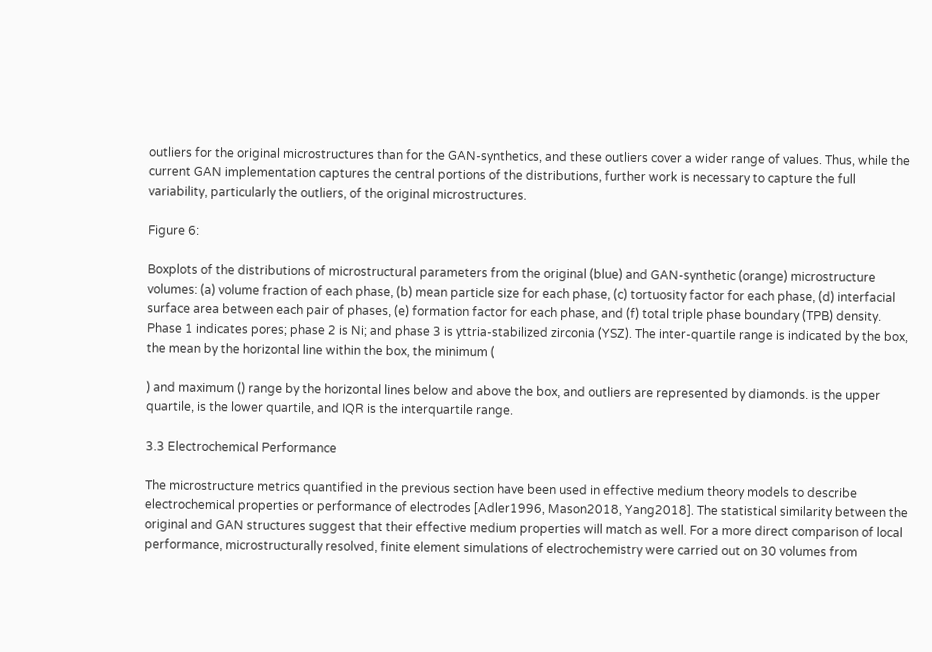outliers for the original microstructures than for the GAN-synthetics, and these outliers cover a wider range of values. Thus, while the current GAN implementation captures the central portions of the distributions, further work is necessary to capture the full variability, particularly the outliers, of the original microstructures.

Figure 6:

Boxplots of the distributions of microstructural parameters from the original (blue) and GAN-synthetic (orange) microstructure volumes: (a) volume fraction of each phase, (b) mean particle size for each phase, (c) tortuosity factor for each phase, (d) interfacial surface area between each pair of phases, (e) formation factor for each phase, and (f) total triple phase boundary (TPB) density. Phase 1 indicates pores; phase 2 is Ni; and phase 3 is yttria-stabilized zirconia (YSZ). The inter-quartile range is indicated by the box, the mean by the horizontal line within the box, the minimum (

) and maximum () range by the horizontal lines below and above the box, and outliers are represented by diamonds. is the upper quartile, is the lower quartile, and IQR is the interquartile range.

3.3 Electrochemical Performance

The microstructure metrics quantified in the previous section have been used in effective medium theory models to describe electrochemical properties or performance of electrodes [Adler1996, Mason2018, Yang2018]. The statistical similarity between the original and GAN structures suggest that their effective medium properties will match as well. For a more direct comparison of local performance, microstructurally resolved, finite element simulations of electrochemistry were carried out on 30 volumes from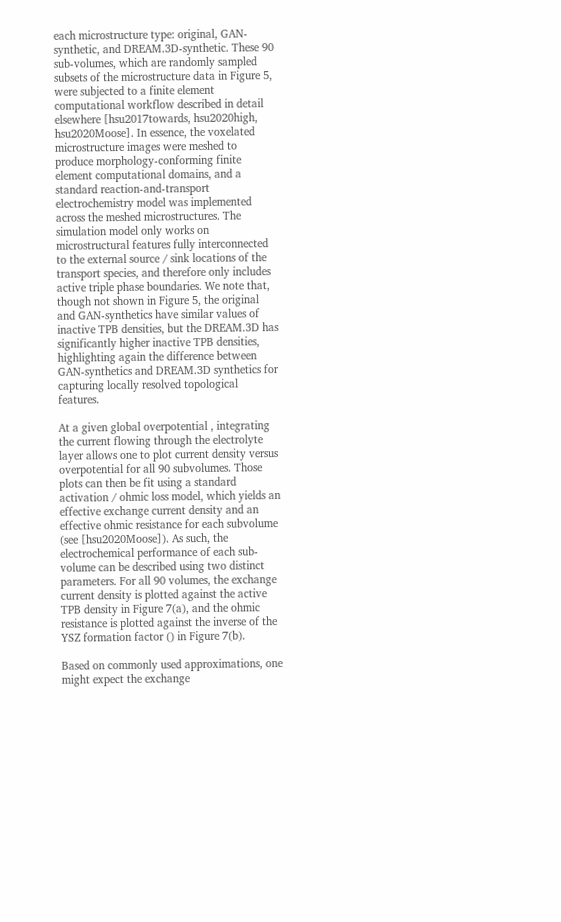each microstructure type: original, GAN-synthetic, and DREAM.3D-synthetic. These 90 sub-volumes, which are randomly sampled subsets of the microstructure data in Figure 5, were subjected to a finite element computational workflow described in detail elsewhere [hsu2017towards, hsu2020high, hsu2020Moose]. In essence, the voxelated microstructure images were meshed to produce morphology-conforming finite element computational domains, and a standard reaction-and-transport electrochemistry model was implemented across the meshed microstructures. The simulation model only works on microstructural features fully interconnected to the external source / sink locations of the transport species, and therefore only includes active triple phase boundaries. We note that, though not shown in Figure 5, the original and GAN-synthetics have similar values of inactive TPB densities, but the DREAM.3D has significantly higher inactive TPB densities, highlighting again the difference between GAN-synthetics and DREAM.3D synthetics for capturing locally resolved topological features.

At a given global overpotential , integrating the current flowing through the electrolyte layer allows one to plot current density versus overpotential for all 90 subvolumes. Those plots can then be fit using a standard activation / ohmic loss model, which yields an effective exchange current density and an effective ohmic resistance for each subvolume (see [hsu2020Moose]). As such, the electrochemical performance of each sub-volume can be described using two distinct parameters. For all 90 volumes, the exchange current density is plotted against the active TPB density in Figure 7(a), and the ohmic resistance is plotted against the inverse of the YSZ formation factor () in Figure 7(b).

Based on commonly used approximations, one might expect the exchange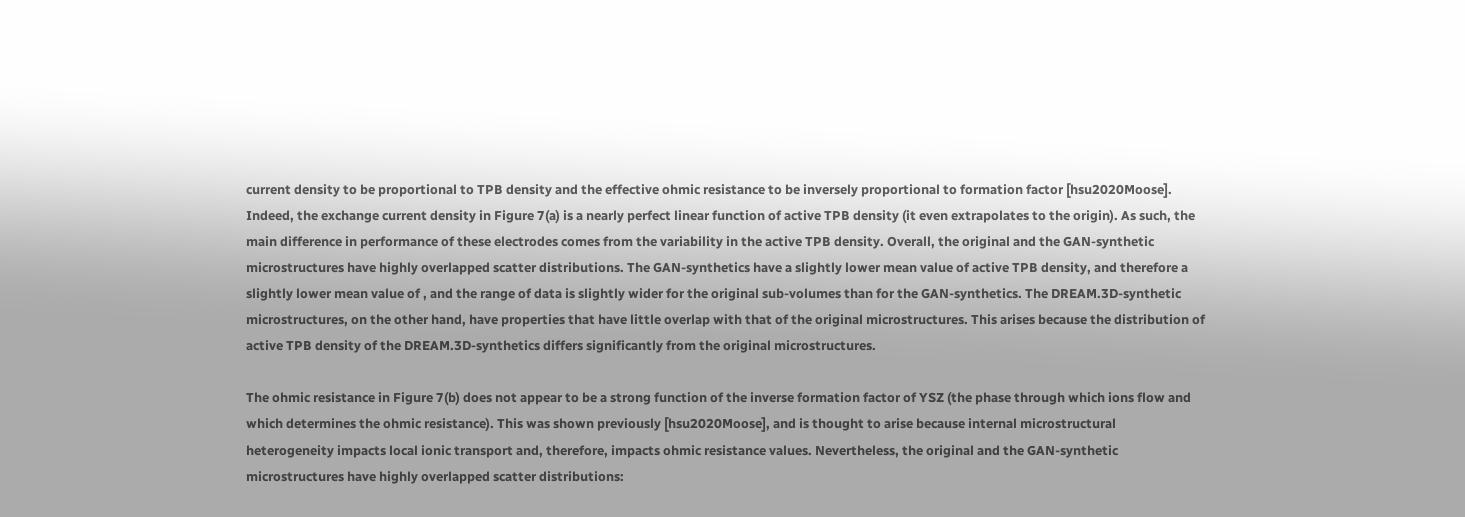current density to be proportional to TPB density and the effective ohmic resistance to be inversely proportional to formation factor [hsu2020Moose]. Indeed, the exchange current density in Figure 7(a) is a nearly perfect linear function of active TPB density (it even extrapolates to the origin). As such, the main difference in performance of these electrodes comes from the variability in the active TPB density. Overall, the original and the GAN-synthetic microstructures have highly overlapped scatter distributions. The GAN-synthetics have a slightly lower mean value of active TPB density, and therefore a slightly lower mean value of , and the range of data is slightly wider for the original sub-volumes than for the GAN-synthetics. The DREAM.3D-synthetic microstructures, on the other hand, have properties that have little overlap with that of the original microstructures. This arises because the distribution of active TPB density of the DREAM.3D-synthetics differs significantly from the original microstructures.

The ohmic resistance in Figure 7(b) does not appear to be a strong function of the inverse formation factor of YSZ (the phase through which ions flow and which determines the ohmic resistance). This was shown previously [hsu2020Moose], and is thought to arise because internal microstructural heterogeneity impacts local ionic transport and, therefore, impacts ohmic resistance values. Nevertheless, the original and the GAN-synthetic microstructures have highly overlapped scatter distributions: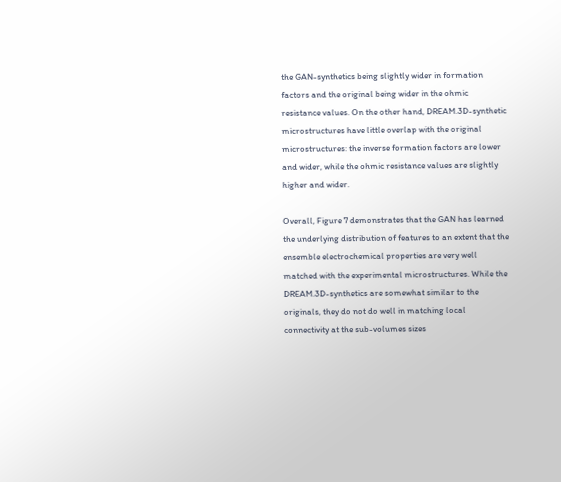the GAN-synthetics being slightly wider in formation factors and the original being wider in the ohmic resistance values. On the other hand, DREAM.3D-synthetic microstructures have little overlap with the original microstructures: the inverse formation factors are lower and wider, while the ohmic resistance values are slightly higher and wider.

Overall, Figure 7 demonstrates that the GAN has learned the underlying distribution of features to an extent that the ensemble electrochemical properties are very well matched with the experimental microstructures. While the DREAM.3D-synthetics are somewhat similar to the originals, they do not do well in matching local connectivity at the sub-volumes sizes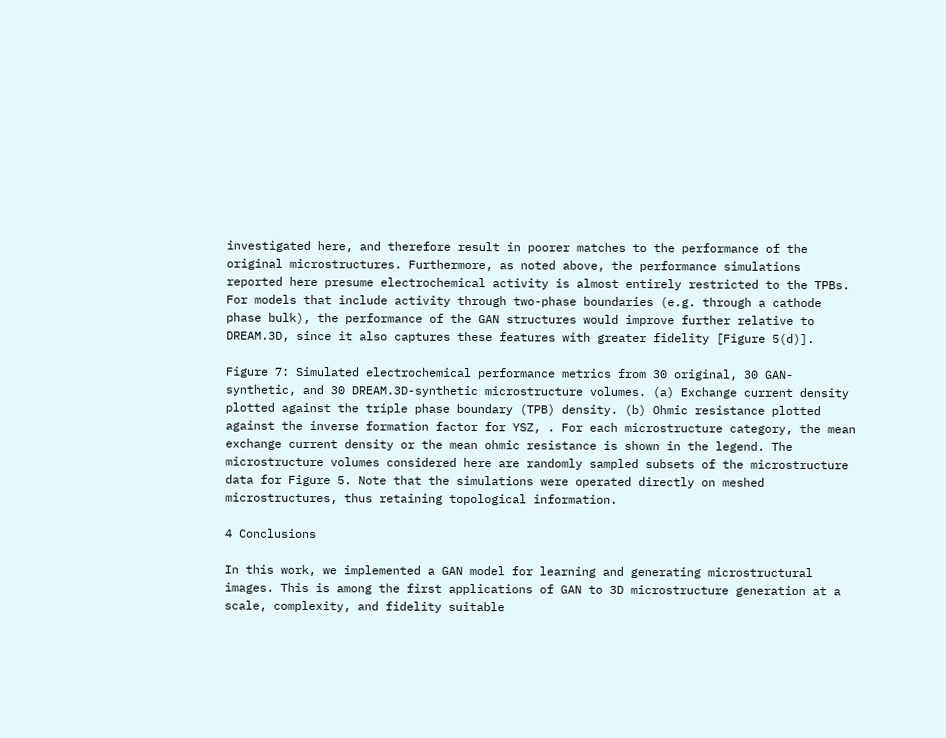investigated here, and therefore result in poorer matches to the performance of the original microstructures. Furthermore, as noted above, the performance simulations reported here presume electrochemical activity is almost entirely restricted to the TPBs. For models that include activity through two-phase boundaries (e.g. through a cathode phase bulk), the performance of the GAN structures would improve further relative to DREAM.3D, since it also captures these features with greater fidelity [Figure 5(d)].

Figure 7: Simulated electrochemical performance metrics from 30 original, 30 GAN-synthetic, and 30 DREAM.3D-synthetic microstructure volumes. (a) Exchange current density plotted against the triple phase boundary (TPB) density. (b) Ohmic resistance plotted against the inverse formation factor for YSZ, . For each microstructure category, the mean exchange current density or the mean ohmic resistance is shown in the legend. The microstructure volumes considered here are randomly sampled subsets of the microstructure data for Figure 5. Note that the simulations were operated directly on meshed microstructures, thus retaining topological information.

4 Conclusions

In this work, we implemented a GAN model for learning and generating microstructural images. This is among the first applications of GAN to 3D microstructure generation at a scale, complexity, and fidelity suitable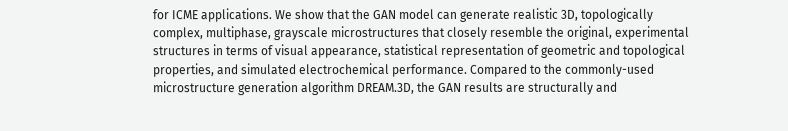for ICME applications. We show that the GAN model can generate realistic 3D, topologically complex, multiphase, grayscale microstructures that closely resemble the original, experimental structures in terms of visual appearance, statistical representation of geometric and topological properties, and simulated electrochemical performance. Compared to the commonly-used microstructure generation algorithm DREAM.3D, the GAN results are structurally and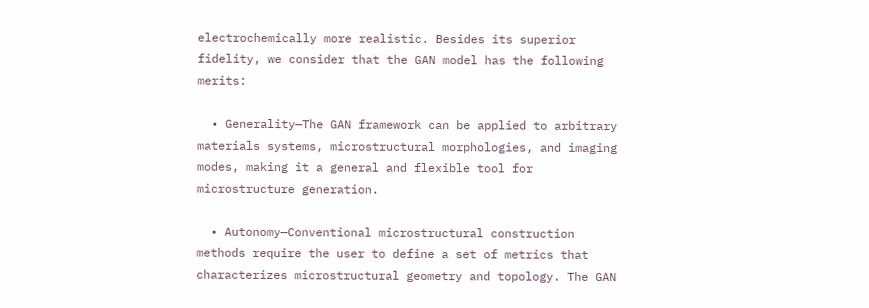electrochemically more realistic. Besides its superior fidelity, we consider that the GAN model has the following merits:

  • Generality—The GAN framework can be applied to arbitrary materials systems, microstructural morphologies, and imaging modes, making it a general and flexible tool for microstructure generation.

  • Autonomy—Conventional microstructural construction methods require the user to define a set of metrics that characterizes microstructural geometry and topology. The GAN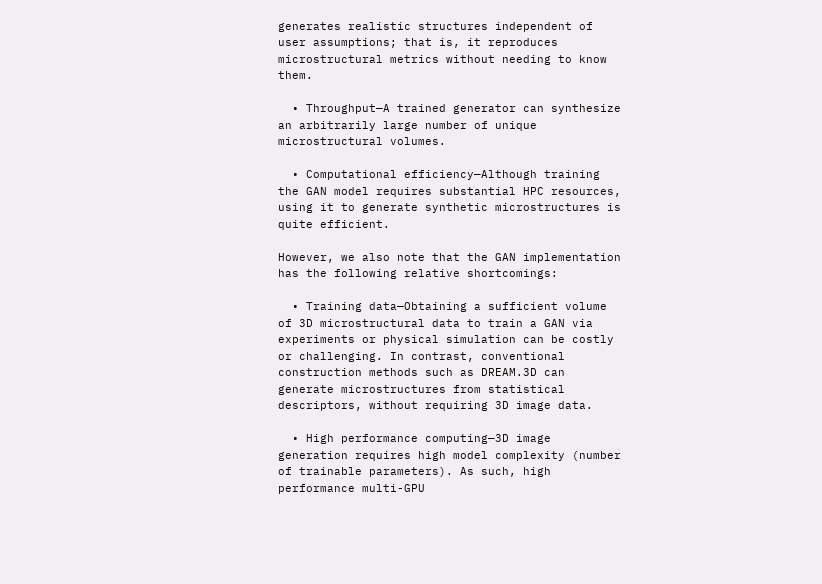generates realistic structures independent of user assumptions; that is, it reproduces microstructural metrics without needing to know them.

  • Throughput—A trained generator can synthesize an arbitrarily large number of unique microstructural volumes.

  • Computational efficiency—Although training the GAN model requires substantial HPC resources, using it to generate synthetic microstructures is quite efficient.

However, we also note that the GAN implementation has the following relative shortcomings:

  • Training data—Obtaining a sufficient volume of 3D microstructural data to train a GAN via experiments or physical simulation can be costly or challenging. In contrast, conventional construction methods such as DREAM.3D can generate microstructures from statistical descriptors, without requiring 3D image data.

  • High performance computing—3D image generation requires high model complexity (number of trainable parameters). As such, high performance multi-GPU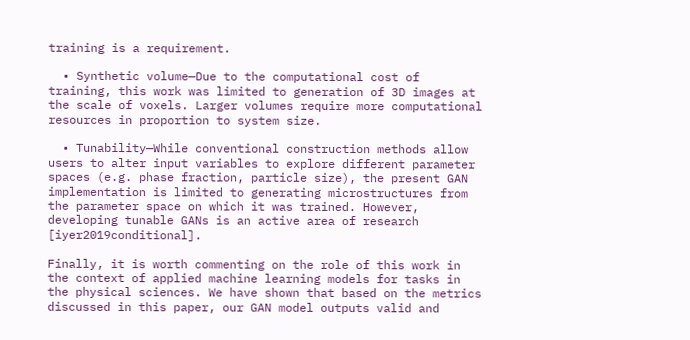training is a requirement.

  • Synthetic volume—Due to the computational cost of training, this work was limited to generation of 3D images at the scale of voxels. Larger volumes require more computational resources in proportion to system size.

  • Tunability—While conventional construction methods allow users to alter input variables to explore different parameter spaces (e.g. phase fraction, particle size), the present GAN implementation is limited to generating microstructures from the parameter space on which it was trained. However, developing tunable GANs is an active area of research [iyer2019conditional].

Finally, it is worth commenting on the role of this work in the context of applied machine learning models for tasks in the physical sciences. We have shown that based on the metrics discussed in this paper, our GAN model outputs valid and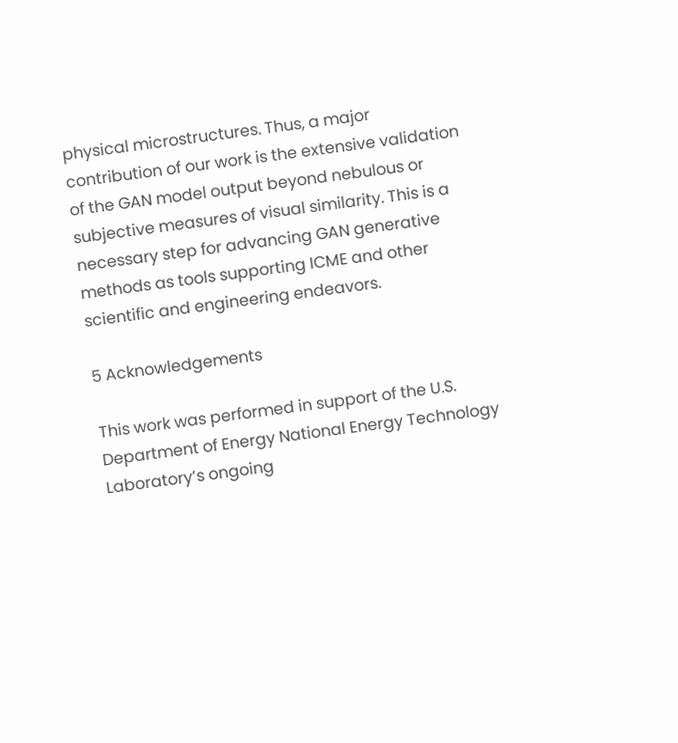physical microstructures. Thus, a major contribution of our work is the extensive validation of the GAN model output beyond nebulous or subjective measures of visual similarity. This is a necessary step for advancing GAN generative methods as tools supporting ICME and other scientific and engineering endeavors.

5 Acknowledgements

This work was performed in support of the U.S. Department of Energy National Energy Technology Laboratory’s ongoing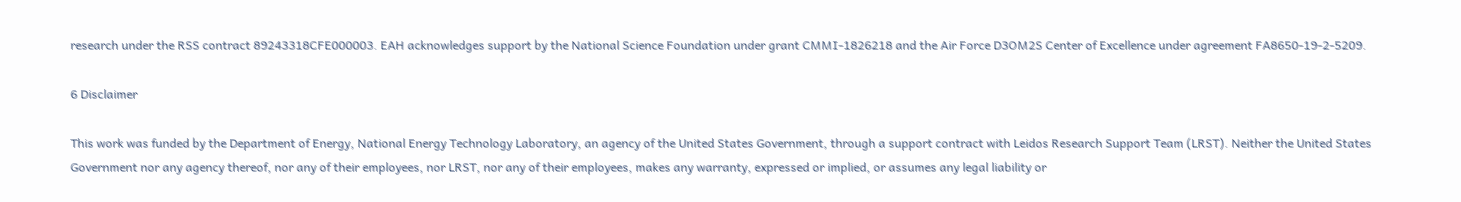research under the RSS contract 89243318CFE000003. EAH acknowledges support by the National Science Foundation under grant CMMI-1826218 and the Air Force D3OM2S Center of Excellence under agreement FA8650-19-2-5209.

6 Disclaimer

This work was funded by the Department of Energy, National Energy Technology Laboratory, an agency of the United States Government, through a support contract with Leidos Research Support Team (LRST). Neither the United States Government nor any agency thereof, nor any of their employees, nor LRST, nor any of their employees, makes any warranty, expressed or implied, or assumes any legal liability or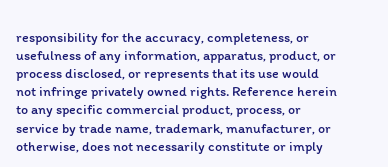responsibility for the accuracy, completeness, or usefulness of any information, apparatus, product, or process disclosed, or represents that its use would not infringe privately owned rights. Reference herein to any specific commercial product, process, or service by trade name, trademark, manufacturer, or otherwise, does not necessarily constitute or imply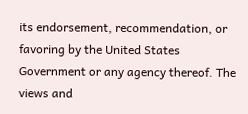its endorsement, recommendation, or favoring by the United States Government or any agency thereof. The views and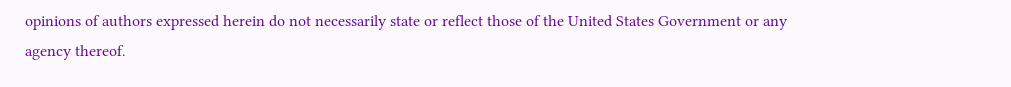opinions of authors expressed herein do not necessarily state or reflect those of the United States Government or any agency thereof.